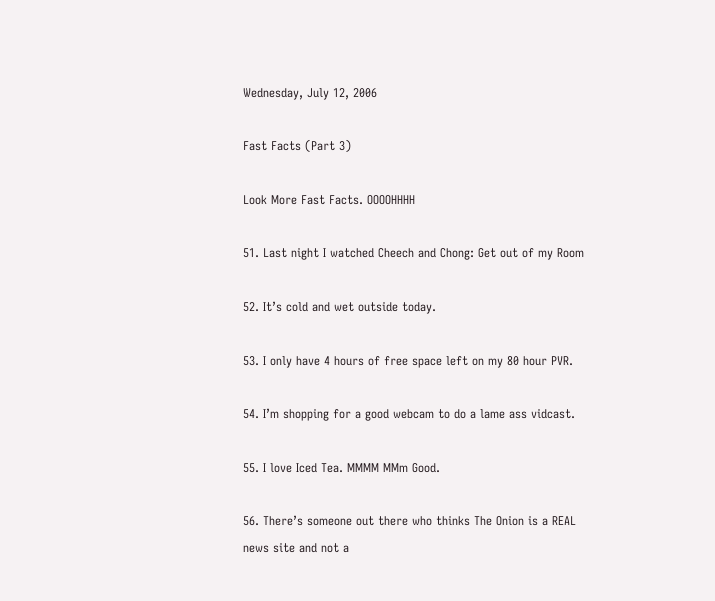Wednesday, July 12, 2006

Fast Facts (Part 3)

Look More Fast Facts. OOOOHHHH

51. Last night I watched Cheech and Chong: Get out of my Room

52. It’s cold and wet outside today.

53. I only have 4 hours of free space left on my 80 hour PVR.

54. I’m shopping for a good webcam to do a lame ass vidcast.

55. I love Iced Tea. MMMM MMm Good.

56. There’s someone out there who thinks The Onion is a REAL news site and not a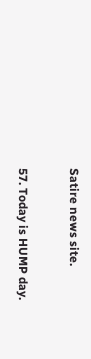Satire news site.

57. Today is HUMP day.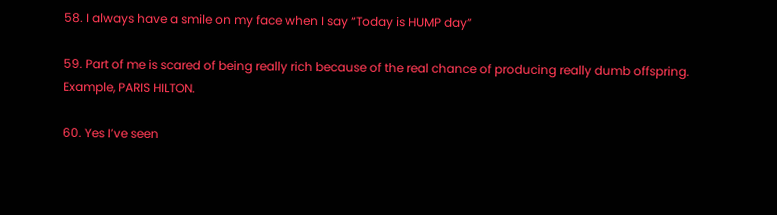58. I always have a smile on my face when I say “Today is HUMP day”

59. Part of me is scared of being really rich because of the real chance of producing really dumb offspring. Example, PARIS HILTON.

60. Yes I’ve seen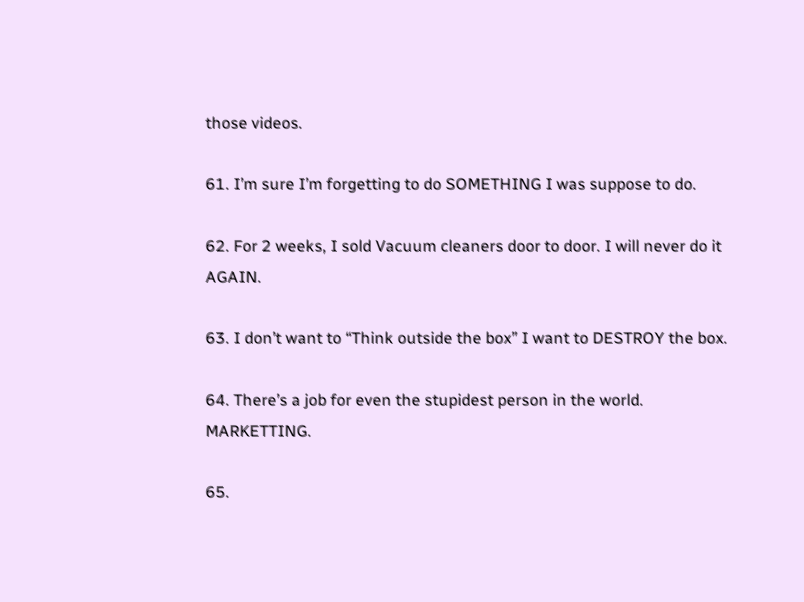those videos.

61. I’m sure I’m forgetting to do SOMETHING I was suppose to do.

62. For 2 weeks, I sold Vacuum cleaners door to door. I will never do it AGAIN.

63. I don’t want to “Think outside the box” I want to DESTROY the box.

64. There’s a job for even the stupidest person in the world. MARKETTING.

65.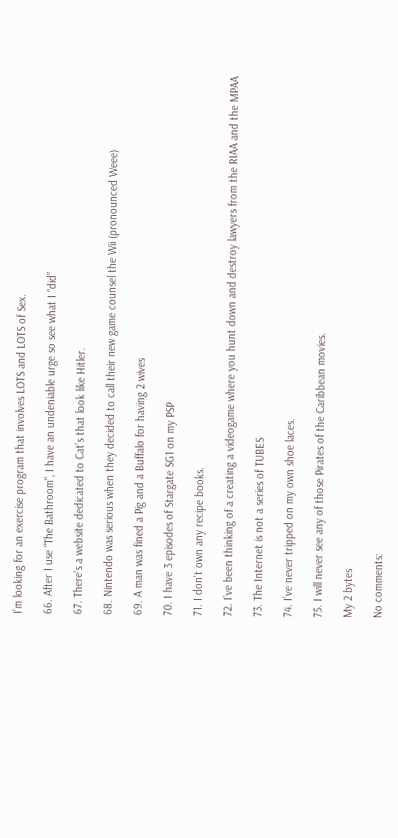I’m looking for an exercise program that involves LOTS and LOTS of Sex.

66. After I use “The Bathroom”, I have an undeniable urge so see what I “did”

67. There’s a website dedicated to Cat’s that look like Hitler.

68. Nintendo was serious when they decided to call their new game counsel the Wii (pronounced Weee)

69. A man was fined a Pig and a Buffalo for having 2 wives

70. I have 3 episodes of Stargate SG1 on my PSP

71. I don’t own any recipe books.

72. I’ve been thinking of a creating a videogame where you hunt down and destroy lawyers from the RIAA and the MPAA

73. The Internet is not a series of TUBES

74. I’ve never tripped on my own shoe laces.

75. I will never see any of those Pirates of the Caribbean movies.

My 2 bytes

No comments: